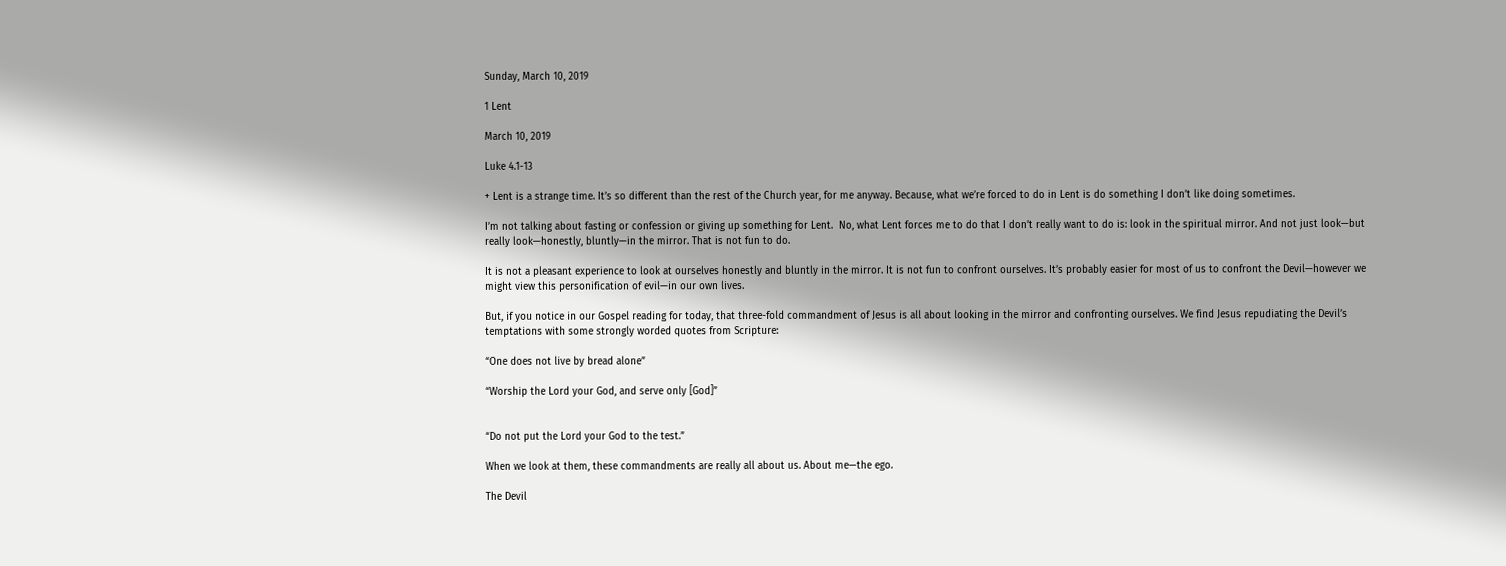Sunday, March 10, 2019

1 Lent

March 10, 2019

Luke 4.1-13

+ Lent is a strange time. It’s so different than the rest of the Church year, for me anyway. Because, what we’re forced to do in Lent is do something I don’t like doing sometimes.

I’m not talking about fasting or confession or giving up something for Lent.  No, what Lent forces me to do that I don’t really want to do is: look in the spiritual mirror. And not just look—but really look—honestly, bluntly—in the mirror. That is not fun to do.

It is not a pleasant experience to look at ourselves honestly and bluntly in the mirror. It is not fun to confront ourselves. It’s probably easier for most of us to confront the Devil—however we might view this personification of evil—in our own lives.

But, if you notice in our Gospel reading for today, that three-fold commandment of Jesus is all about looking in the mirror and confronting ourselves. We find Jesus repudiating the Devil’s temptations with some strongly worded quotes from Scripture:

“One does not live by bread alone”

“Worship the Lord your God, and serve only [God]”


“Do not put the Lord your God to the test.”

When we look at them, these commandments are really all about us. About me—the ego.

The Devil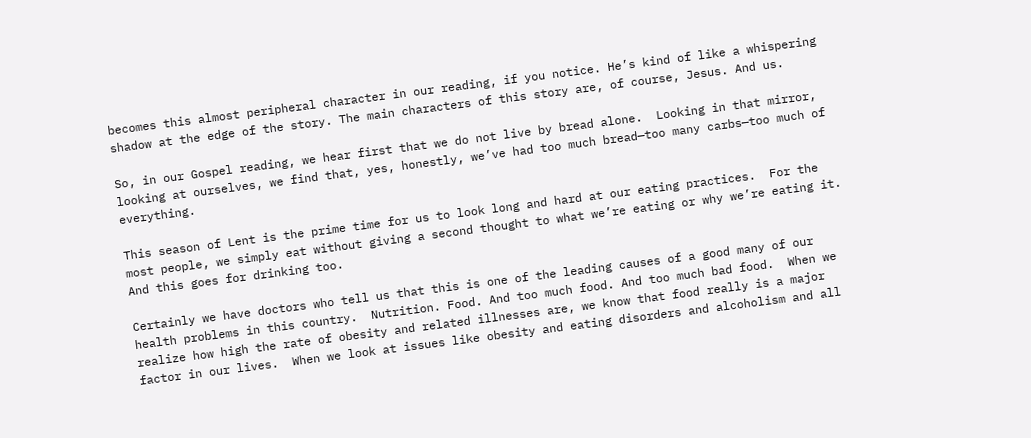becomes this almost peripheral character in our reading, if you notice. He’s kind of like a whispering shadow at the edge of the story. The main characters of this story are, of course, Jesus. And us.

So, in our Gospel reading, we hear first that we do not live by bread alone.  Looking in that mirror, looking at ourselves, we find that, yes, honestly, we’ve had too much bread—too many carbs—too much of everything.

This season of Lent is the prime time for us to look long and hard at our eating practices.  For the most people, we simply eat without giving a second thought to what we’re eating or why we’re eating it. And this goes for drinking too.

Certainly we have doctors who tell us that this is one of the leading causes of a good many of our health problems in this country.  Nutrition. Food. And too much food. And too much bad food.  When we realize how high the rate of obesity and related illnesses are, we know that food really is a major factor in our lives.  When we look at issues like obesity and eating disorders and alcoholism and all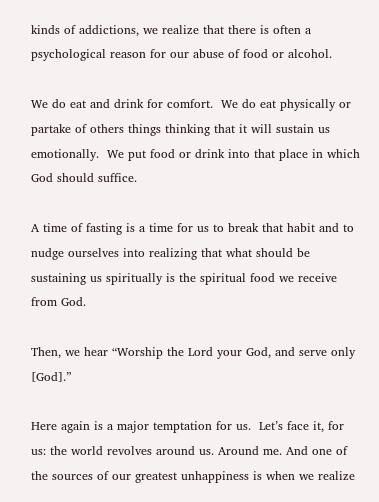kinds of addictions, we realize that there is often a psychological reason for our abuse of food or alcohol.

We do eat and drink for comfort.  We do eat physically or partake of others things thinking that it will sustain us emotionally.  We put food or drink into that place in which God should suffice.

A time of fasting is a time for us to break that habit and to nudge ourselves into realizing that what should be sustaining us spiritually is the spiritual food we receive from God.

Then, we hear “Worship the Lord your God, and serve only [God].”

Here again is a major temptation for us.  Let’s face it, for us: the world revolves around us. Around me. And one of the sources of our greatest unhappiness is when we realize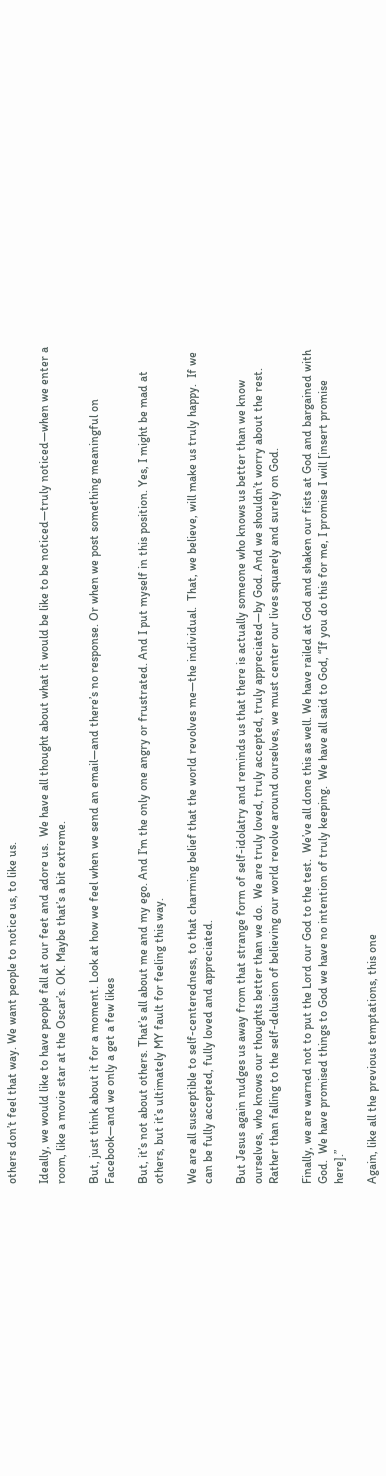others don’t feel that way. We want people to notice us, to like us.

Ideally, we would like to have people fall at our feet and adore us.  We have all thought about what it would be like to be noticed—truly noticed—when we enter a room, like a movie star at the Oscar’s. OK. Maybe that’s a bit extreme.

But, just think about it for a moment. Look at how we feel when we send an email—and there’s no response. Or when we post something meaningful on Facebook—and we only a get a few likes

But, it’s not about others. That’s all about me and my ego. And I’m the only one angry or frustrated. And I put myself in this position. Yes, I might be mad at others, but it’s ultimately MY fault for feeling this way.

We are all susceptible to self-centeredness, to that charming belief that the world revolves me—the individual.  That, we believe, will make us truly happy.  If we can be fully accepted, fully loved and appreciated.

But Jesus again nudges us away from that strange form of self-idolatry and reminds us that there is actually someone who knows us better than we know ourselves, who knows our thoughts better than we do.  We are truly loved, truly accepted, truly appreciated—by God. And we shouldn’t worry about the rest. Rather than falling to the self-delusion of believing our world revolve around ourselves, we must center our lives squarely and surely on God.

Finally, we are warned not to put the Lord our God to the test.  We’ve all done this as well. We have railed at God and shaken our fists at God and bargained with God.  We have promised things to God we have no intention of truly keeping.  We have all said to God, “If you do this for me, I promise I will [insert promise here].”

Again, like all the previous temptations, this one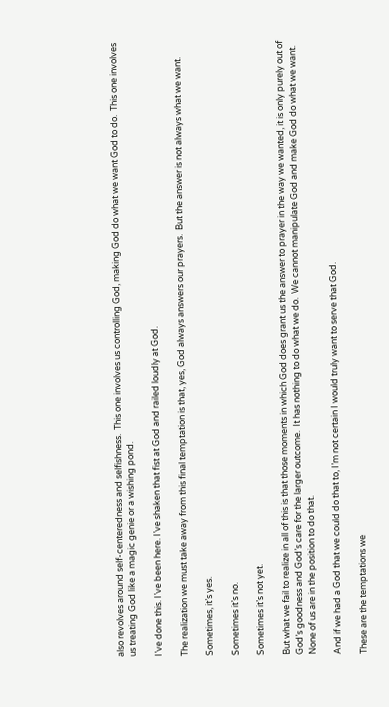also revolves around self-centeredness and selfishness.  This one involves us controlling God, making God do what we want God to do.  This one involves us treating God like a magic genie or a wishing pond.

I’ve done this. I’ve been here. I’ve shaken that fist at God and railed loudly at God.

The realization we must take away from this final temptation is that, yes, God always answers our prayers.  But the answer is not always what we want.

Sometimes, it’s yes.

Sometimes it’s no.

Sometimes it’s not yet.

But what we fail to realize in all of this is that those moments in which God does grant us the answer to prayer in the way we wanted, it is only purely out of God’s goodness and God’s care for the larger outcome.  It has nothing to do what we do.  We cannot manipulate God and make God do what we want.  None of us are in the position to do that.

And if we had a God that we could do that to, I’m not certain I would truly want to serve that God.

These are the temptations we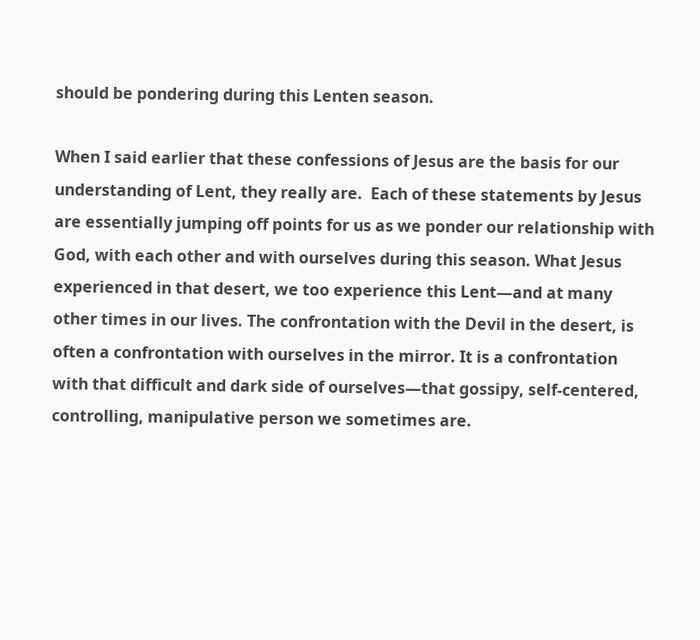should be pondering during this Lenten season.

When I said earlier that these confessions of Jesus are the basis for our understanding of Lent, they really are.  Each of these statements by Jesus are essentially jumping off points for us as we ponder our relationship with God, with each other and with ourselves during this season. What Jesus experienced in that desert, we too experience this Lent—and at many other times in our lives. The confrontation with the Devil in the desert, is often a confrontation with ourselves in the mirror. It is a confrontation with that difficult and dark side of ourselves—that gossipy, self-centered, controlling, manipulative person we sometimes are.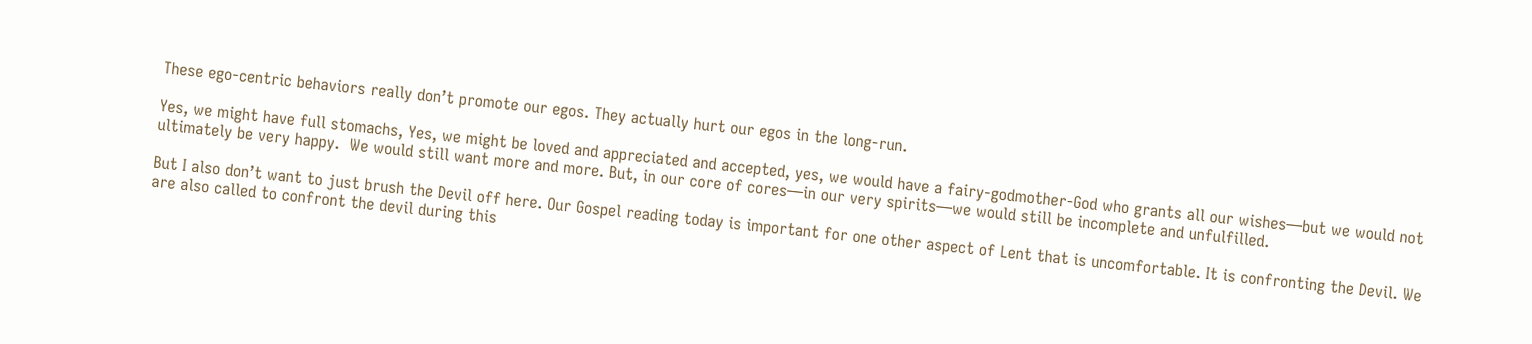These ego-centric behaviors really don’t promote our egos. They actually hurt our egos in the long-run.

Yes, we might have full stomachs, Yes, we might be loved and appreciated and accepted, yes, we would have a fairy-godmother-God who grants all our wishes—but we would not ultimately be very happy.  We would still want more and more. But, in our core of cores—in our very spirits—we would still be incomplete and unfulfilled.

But I also don’t want to just brush the Devil off here. Our Gospel reading today is important for one other aspect of Lent that is uncomfortable. It is confronting the Devil. We are also called to confront the devil during this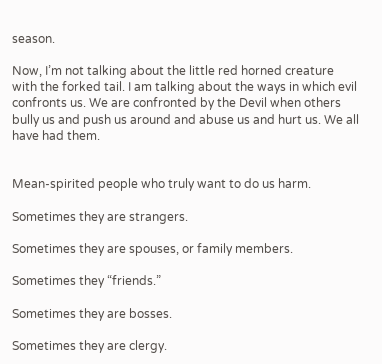season.

Now, I’m not talking about the little red horned creature with the forked tail. I am talking about the ways in which evil confronts us. We are confronted by the Devil when others bully us and push us around and abuse us and hurt us. We all have had them.


Mean-spirited people who truly want to do us harm.

Sometimes they are strangers.

Sometimes they are spouses, or family members.

Sometimes they “friends.”

Sometimes they are bosses.

Sometimes they are clergy.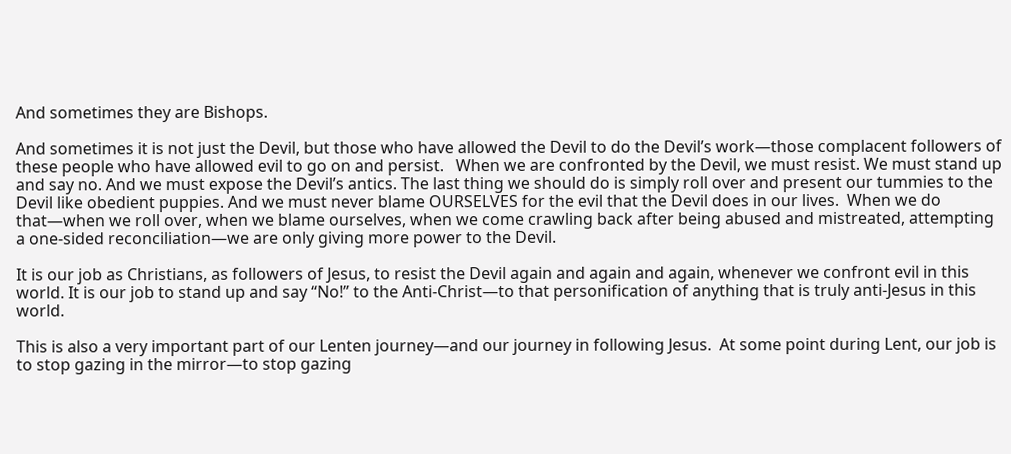And sometimes they are Bishops.

And sometimes it is not just the Devil, but those who have allowed the Devil to do the Devil’s work—those complacent followers of these people who have allowed evil to go on and persist.   When we are confronted by the Devil, we must resist. We must stand up and say no. And we must expose the Devil’s antics. The last thing we should do is simply roll over and present our tummies to the Devil like obedient puppies. And we must never blame OURSELVES for the evil that the Devil does in our lives.  When we do that—when we roll over, when we blame ourselves, when we come crawling back after being abused and mistreated, attempting a one-sided reconciliation—we are only giving more power to the Devil.

It is our job as Christians, as followers of Jesus, to resist the Devil again and again and again, whenever we confront evil in this world. It is our job to stand up and say “No!” to the Anti-Christ—to that personification of anything that is truly anti-Jesus in this world.

This is also a very important part of our Lenten journey—and our journey in following Jesus.  At some point during Lent, our job is to stop gazing in the mirror—to stop gazing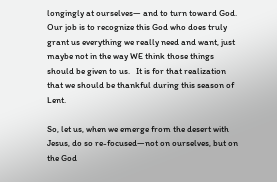longingly at ourselves— and to turn toward God.  Our job is to recognize this God who does truly grant us everything we really need and want, just maybe not in the way WE think those things should be given to us.   It is for that realization that we should be thankful during this season of Lent.

So, let us, when we emerge from the desert with Jesus, do so re-focused—not on ourselves, but on the God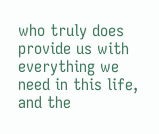who truly does provide us with everything we need in this life, and the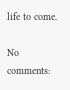life to come.

No comments: